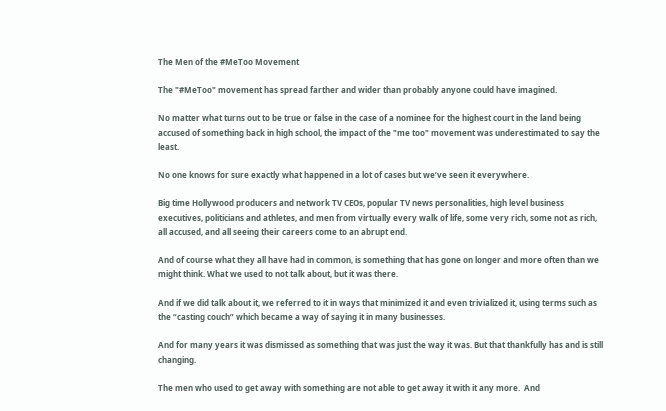The Men of the #MeToo Movement

The "#MeToo" movement has spread farther and wider than probably anyone could have imagined.

No matter what turns out to be true or false in the case of a nominee for the highest court in the land being accused of something back in high school, the impact of the "me too" movement was underestimated to say the least.

No one knows for sure exactly what happened in a lot of cases but we’ve seen it everywhere.

Big time Hollywood producers and network TV CEOs, popular TV news personalities, high level business executives, politicians and athletes, and men from virtually every walk of life, some very rich, some not as rich, all accused, and all seeing their careers come to an abrupt end.

And of course what they all have had in common, is something that has gone on longer and more often than we might think. What we used to not talk about, but it was there.

And if we did talk about it, we referred to it in ways that minimized it and even trivialized it, using terms such as the “casting couch” which became a way of saying it in many businesses.

And for many years it was dismissed as something that was just the way it was. But that thankfully has and is still changing.

The men who used to get away with something are not able to get away it with it any more.  And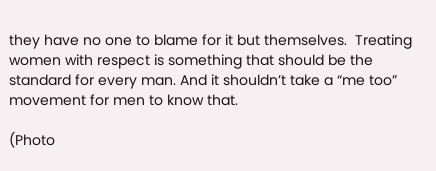they have no one to blame for it but themselves.  Treating women with respect is something that should be the standard for every man. And it shouldn’t take a “me too” movement for men to know that.

(Photo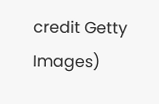credit Getty Images)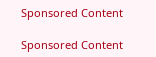Sponsored Content

Sponsored Content